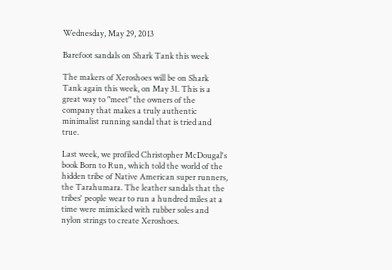Wednesday, May 29, 2013

Barefoot sandals on Shark Tank this week

The makers of Xeroshoes will be on Shark Tank again this week, on May 31. This is a great way to "meet" the owners of the company that makes a truly authentic minimalist running sandal that is tried and true.

Last week, we profiled Christopher McDougal's book Born to Run, which told the world of the hidden tribe of Native American super runners, the Tarahumara. The leather sandals that the tribes' people wear to run a hundred miles at a time were mimicked with rubber soles and nylon strings to create Xeroshoes.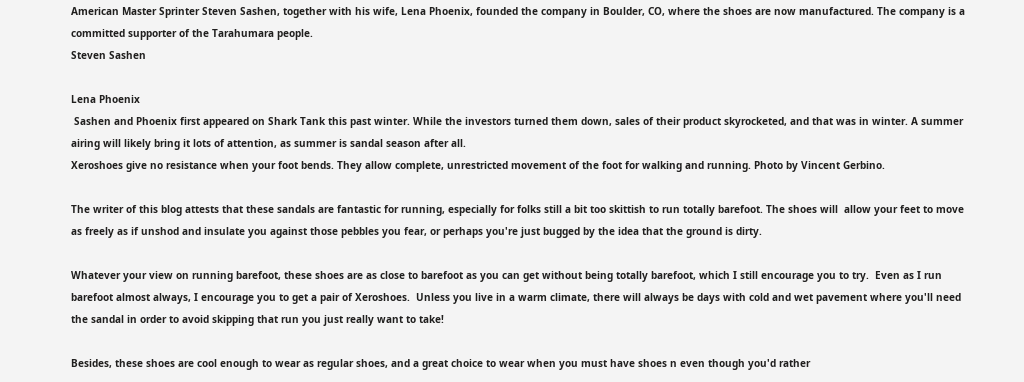American Master Sprinter Steven Sashen, together with his wife, Lena Phoenix, founded the company in Boulder, CO, where the shoes are now manufactured. The company is a committed supporter of the Tarahumara people.
Steven Sashen

Lena Phoenix
 Sashen and Phoenix first appeared on Shark Tank this past winter. While the investors turned them down, sales of their product skyrocketed, and that was in winter. A summer airing will likely bring it lots of attention, as summer is sandal season after all.
Xeroshoes give no resistance when your foot bends. They allow complete, unrestricted movement of the foot for walking and running. Photo by Vincent Gerbino.

The writer of this blog attests that these sandals are fantastic for running, especially for folks still a bit too skittish to run totally barefoot. The shoes will  allow your feet to move as freely as if unshod and insulate you against those pebbles you fear, or perhaps you're just bugged by the idea that the ground is dirty.

Whatever your view on running barefoot, these shoes are as close to barefoot as you can get without being totally barefoot, which I still encourage you to try.  Even as I run barefoot almost always, I encourage you to get a pair of Xeroshoes.  Unless you live in a warm climate, there will always be days with cold and wet pavement where you'll need the sandal in order to avoid skipping that run you just really want to take!

Besides, these shoes are cool enough to wear as regular shoes, and a great choice to wear when you must have shoes n even though you'd rather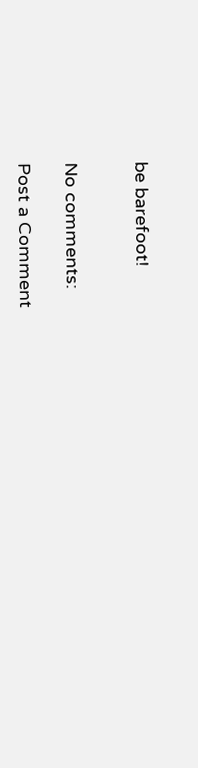be barefoot!


No comments:

Post a Comment